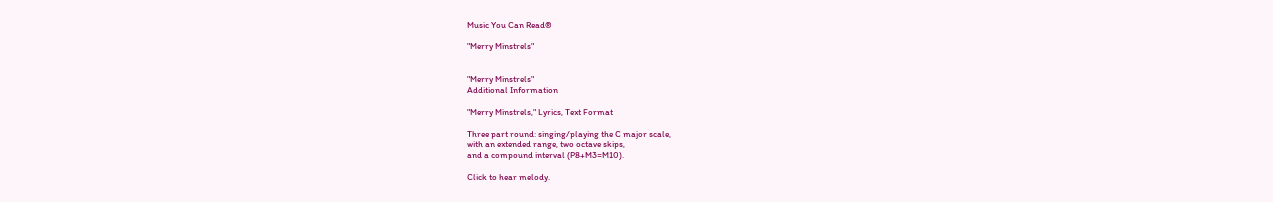Music You Can Read®

"Merry Minstrels"


"Merry Minstrels"
Additional Information

"Merry Minstrels," Lyrics, Text Format

Three part round: singing/playing the C major scale,
with an extended range, two octave skips,
and a compound interval (P8+M3=M10).

Click to hear melody.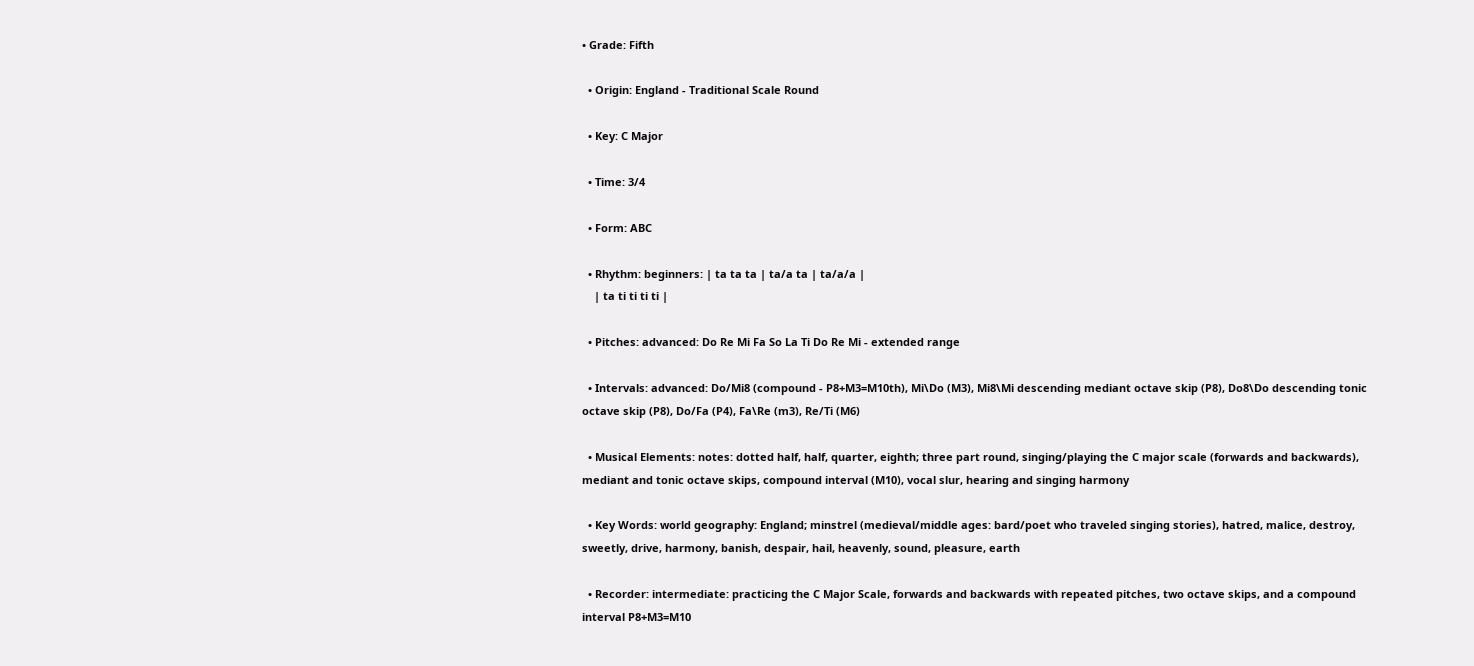• Grade: Fifth

  • Origin: England - Traditional Scale Round

  • Key: C Major

  • Time: 3/4

  • Form: ABC

  • Rhythm: beginners: | ta ta ta | ta/a ta | ta/a/a |
    | ta ti ti ti ti |

  • Pitches: advanced: Do Re Mi Fa So La Ti Do Re Mi - extended range

  • Intervals: advanced: Do/Mi8 (compound - P8+M3=M10th), Mi\Do (M3), Mi8\Mi descending mediant octave skip (P8), Do8\Do descending tonic octave skip (P8), Do/Fa (P4), Fa\Re (m3), Re/Ti (M6)

  • Musical Elements: notes: dotted half, half, quarter, eighth; three part round, singing/playing the C major scale (forwards and backwards), mediant and tonic octave skips, compound interval (M10), vocal slur, hearing and singing harmony

  • Key Words: world geography: England; minstrel (medieval/middle ages: bard/poet who traveled singing stories), hatred, malice, destroy, sweetly, drive, harmony, banish, despair, hail, heavenly, sound, pleasure, earth

  • Recorder: intermediate: practicing the C Major Scale, forwards and backwards with repeated pitches, two octave skips, and a compound interval P8+M3=M10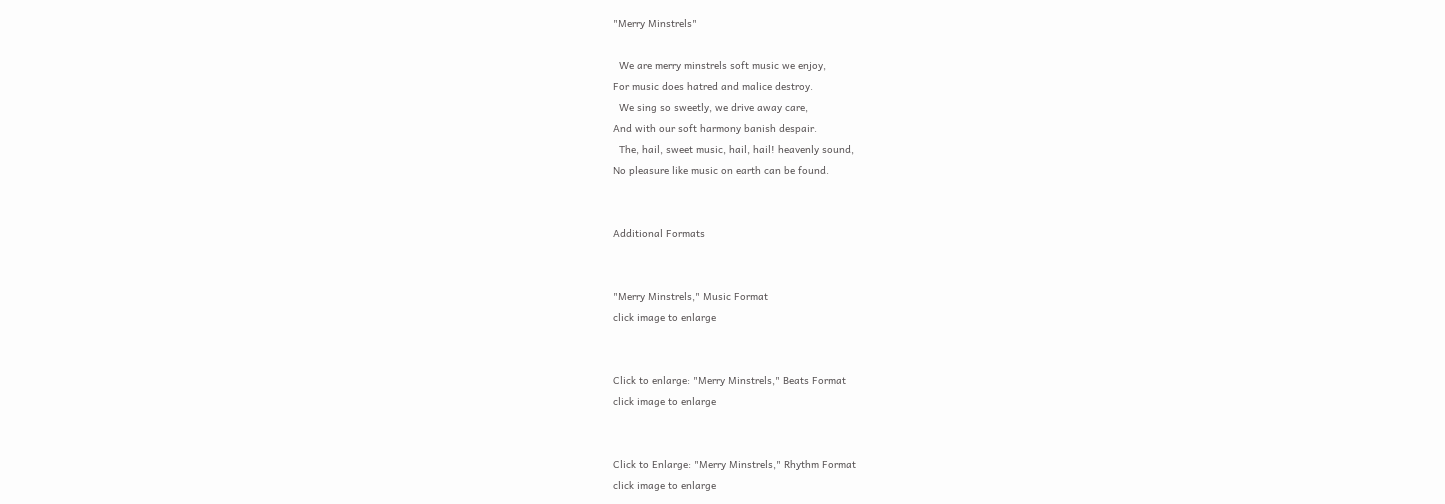"Merry Minstrels"

  We are merry minstrels soft music we enjoy,
For music does hatred and malice destroy.
  We sing so sweetly, we drive away care,
And with our soft harmony banish despair.
  The, hail, sweet music, hail, hail! heavenly sound,
No pleasure like music on earth can be found.


Additional Formats


"Merry Minstrels," Music Format
click image to enlarge


Click to enlarge: "Merry Minstrels," Beats Format
click image to enlarge


Click to Enlarge: "Merry Minstrels," Rhythm Format
click image to enlarge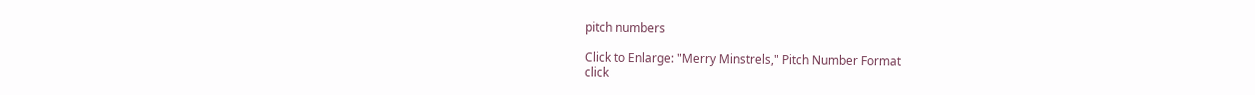pitch numbers

Click to Enlarge: "Merry Minstrels," Pitch Number Format
click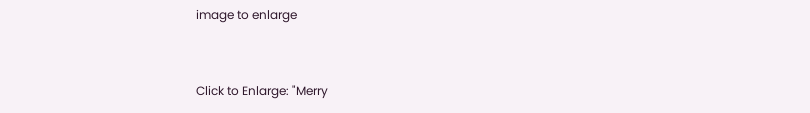image to enlarge


Click to Enlarge: "Merry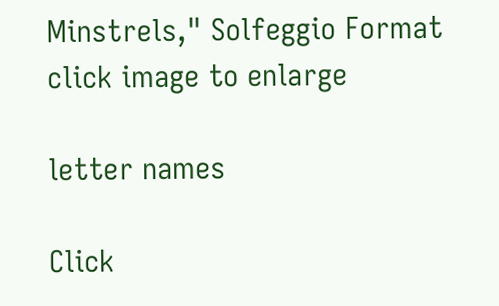Minstrels," Solfeggio Format
click image to enlarge

letter names

Click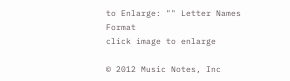to Enlarge: "" Letter Names Format
click image to enlarge

© 2012 Music Notes, Inc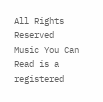All Rights Reserved
Music You Can Read is a registered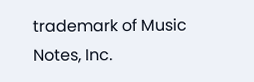trademark of Music Notes, Inc.